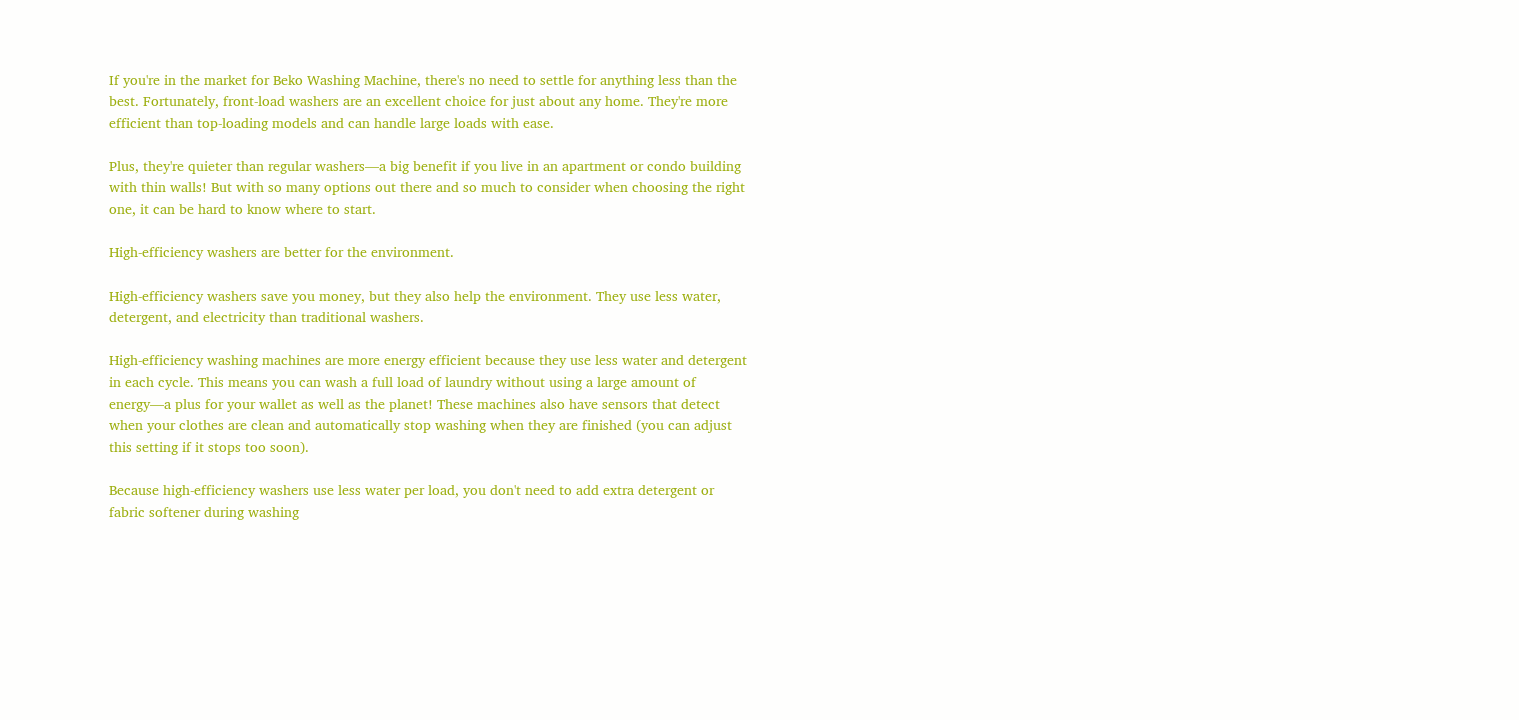If you're in the market for Beko Washing Machine, there's no need to settle for anything less than the best. Fortunately, front-load washers are an excellent choice for just about any home. They're more efficient than top-loading models and can handle large loads with ease.

Plus, they're quieter than regular washers—a big benefit if you live in an apartment or condo building with thin walls! But with so many options out there and so much to consider when choosing the right one, it can be hard to know where to start.

High-efficiency washers are better for the environment.

High-efficiency washers save you money, but they also help the environment. They use less water, detergent, and electricity than traditional washers.

High-efficiency washing machines are more energy efficient because they use less water and detergent in each cycle. This means you can wash a full load of laundry without using a large amount of energy—a plus for your wallet as well as the planet! These machines also have sensors that detect when your clothes are clean and automatically stop washing when they are finished (you can adjust this setting if it stops too soon).

Because high-efficiency washers use less water per load, you don't need to add extra detergent or fabric softener during washing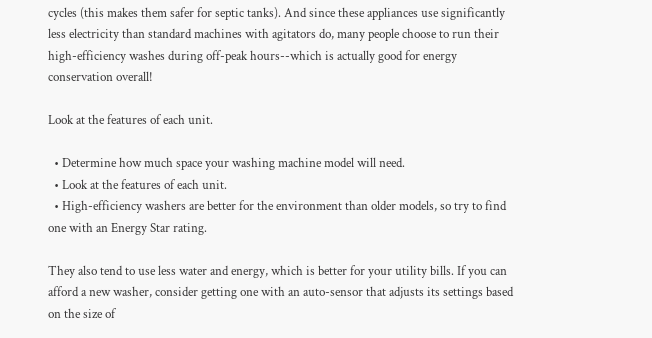cycles (this makes them safer for septic tanks). And since these appliances use significantly less electricity than standard machines with agitators do, many people choose to run their high-efficiency washes during off-peak hours--which is actually good for energy conservation overall!

Look at the features of each unit.

  • Determine how much space your washing machine model will need.
  • Look at the features of each unit.
  • High-efficiency washers are better for the environment than older models, so try to find one with an Energy Star rating.

They also tend to use less water and energy, which is better for your utility bills. If you can afford a new washer, consider getting one with an auto-sensor that adjusts its settings based on the size of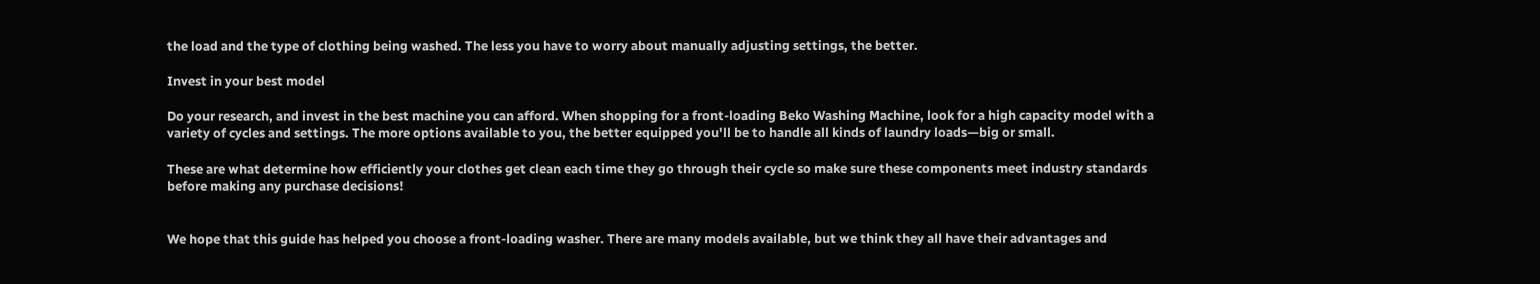the load and the type of clothing being washed. The less you have to worry about manually adjusting settings, the better.

Invest in your best model

Do your research, and invest in the best machine you can afford. When shopping for a front-loading Beko Washing Machine, look for a high capacity model with a variety of cycles and settings. The more options available to you, the better equipped you'll be to handle all kinds of laundry loads—big or small.

These are what determine how efficiently your clothes get clean each time they go through their cycle so make sure these components meet industry standards before making any purchase decisions!


We hope that this guide has helped you choose a front-loading washer. There are many models available, but we think they all have their advantages and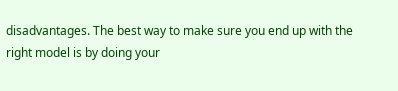disadvantages. The best way to make sure you end up with the right model is by doing your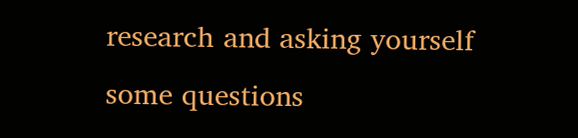research and asking yourself some questions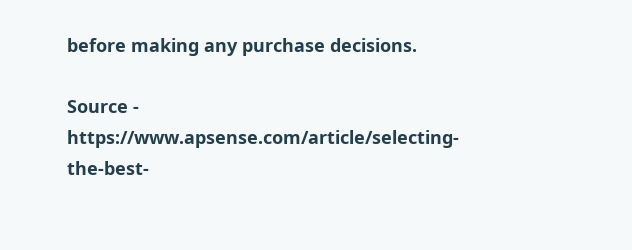before making any purchase decisions.

Source - https://www.apsense.com/article/selecting-the-best-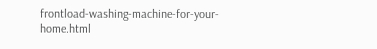frontload-washing-machine-for-your-home.html